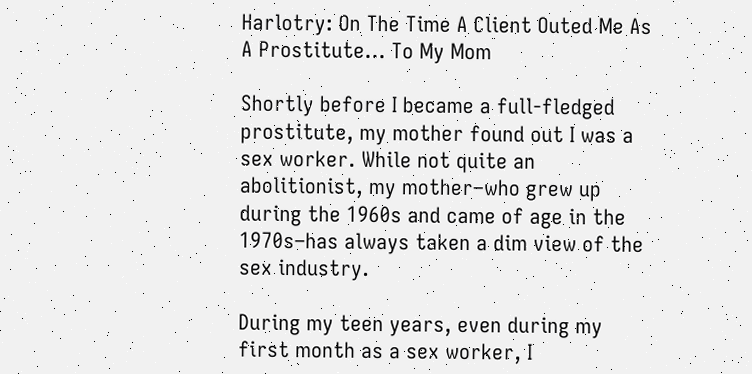Harlotry: On The Time A Client Outed Me As A Prostitute… To My Mom

Shortly before I became a full-fledged prostitute, my mother found out I was a sex worker. While not quite an abolitionist, my mother–who grew up during the 1960s and came of age in the 1970s–has always taken a dim view of the sex industry.

During my teen years, even during my first month as a sex worker, I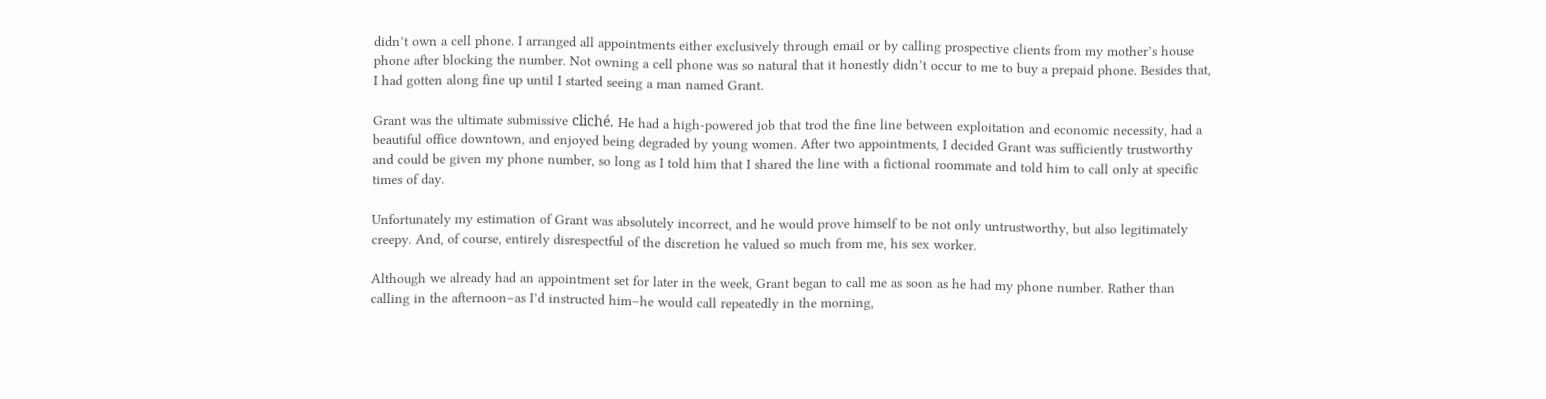didn’t own a cell phone. I arranged all appointments either exclusively through email or by calling prospective clients from my mother’s house phone after blocking the number. Not owning a cell phone was so natural that it honestly didn’t occur to me to buy a prepaid phone. Besides that, I had gotten along fine up until I started seeing a man named Grant.

Grant was the ultimate submissive cliché. He had a high-powered job that trod the fine line between exploitation and economic necessity, had a beautiful office downtown, and enjoyed being degraded by young women. After two appointments, I decided Grant was sufficiently trustworthy and could be given my phone number, so long as I told him that I shared the line with a fictional roommate and told him to call only at specific times of day.

Unfortunately my estimation of Grant was absolutely incorrect, and he would prove himself to be not only untrustworthy, but also legitimately creepy. And, of course, entirely disrespectful of the discretion he valued so much from me, his sex worker.

Although we already had an appointment set for later in the week, Grant began to call me as soon as he had my phone number. Rather than calling in the afternoon–as I’d instructed him–he would call repeatedly in the morning,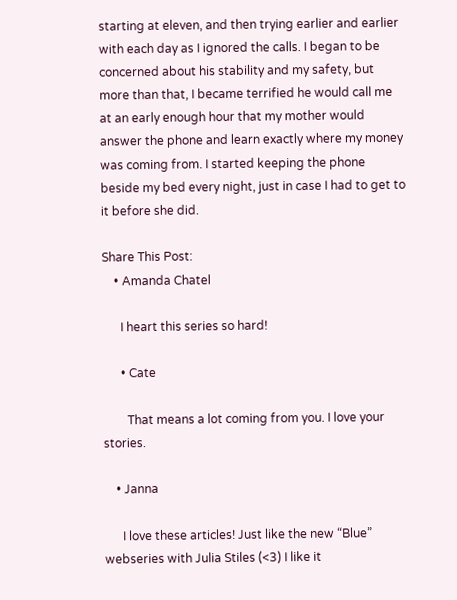starting at eleven, and then trying earlier and earlier with each day as I ignored the calls. I began to be concerned about his stability and my safety, but more than that, I became terrified he would call me at an early enough hour that my mother would answer the phone and learn exactly where my money was coming from. I started keeping the phone beside my bed every night, just in case I had to get to it before she did.

Share This Post:
    • Amanda Chatel

      I heart this series so hard!

      • Cate

        That means a lot coming from you. I love your stories.

    • Janna

      I love these articles! Just like the new “Blue” webseries with Julia Stiles (<3) I like it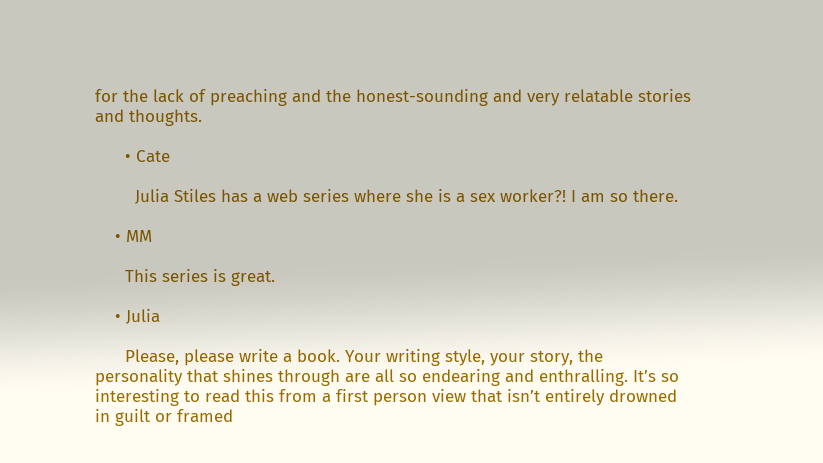for the lack of preaching and the honest-sounding and very relatable stories and thoughts.

      • Cate

        Julia Stiles has a web series where she is a sex worker?! I am so there.

    • MM

      This series is great.

    • Julia

      Please, please write a book. Your writing style, your story, the personality that shines through are all so endearing and enthralling. It’s so interesting to read this from a first person view that isn’t entirely drowned in guilt or framed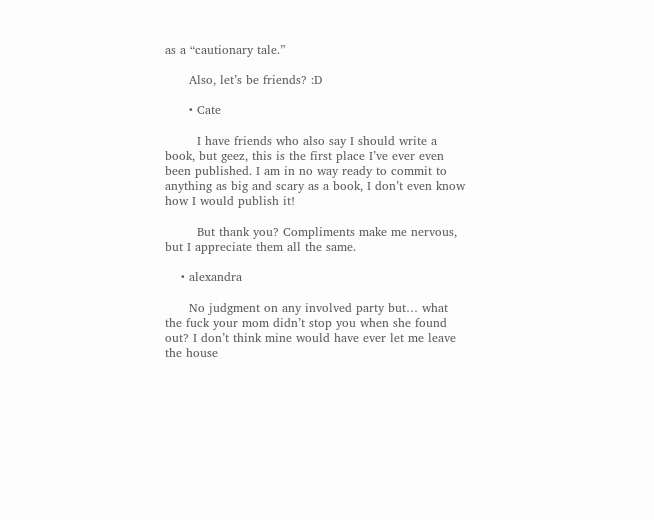as a “cautionary tale.”

      Also, let’s be friends? :D

      • Cate

        I have friends who also say I should write a book, but geez, this is the first place I’ve ever even been published. I am in no way ready to commit to anything as big and scary as a book, I don’t even know how I would publish it!

        But thank you? Compliments make me nervous, but I appreciate them all the same.

    • alexandra

      No judgment on any involved party but… what the fuck your mom didn’t stop you when she found out? I don’t think mine would have ever let me leave the house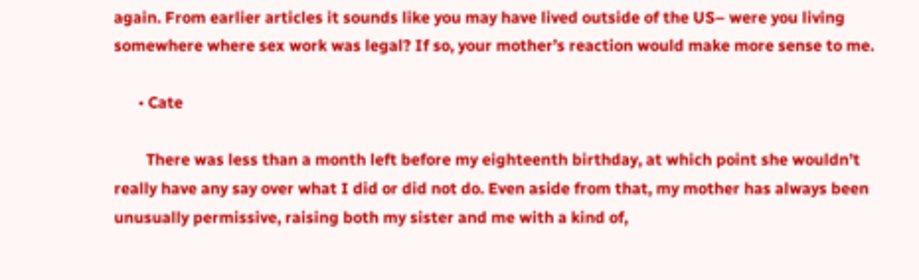again. From earlier articles it sounds like you may have lived outside of the US– were you living somewhere where sex work was legal? If so, your mother’s reaction would make more sense to me.

      • Cate

        There was less than a month left before my eighteenth birthday, at which point she wouldn’t really have any say over what I did or did not do. Even aside from that, my mother has always been unusually permissive, raising both my sister and me with a kind of,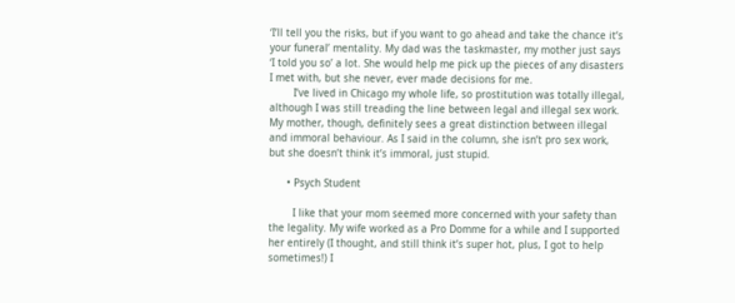‘I’ll tell you the risks, but if you want to go ahead and take the chance it’s your funeral’ mentality. My dad was the taskmaster, my mother just says ‘I told you so’ a lot. She would help me pick up the pieces of any disasters I met with, but she never, ever made decisions for me.
        I’ve lived in Chicago my whole life, so prostitution was totally illegal, although I was still treading the line between legal and illegal sex work. My mother, though, definitely sees a great distinction between illegal and immoral behaviour. As I said in the column, she isn’t pro sex work, but she doesn’t think it’s immoral, just stupid.

      • Psych Student

        I like that your mom seemed more concerned with your safety than the legality. My wife worked as a Pro Domme for a while and I supported her entirely (I thought, and still think it’s super hot, plus, I got to help sometimes!) I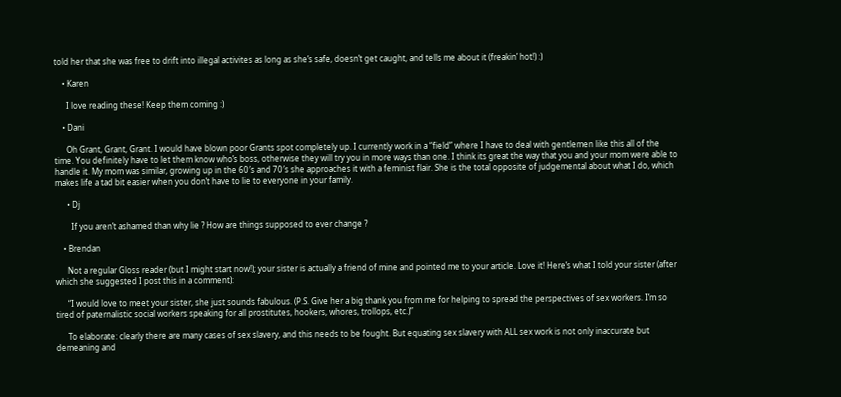told her that she was free to drift into illegal activites as long as she’s safe, doesn’t get caught, and tells me about it (freakin’ hot!) :)

    • Karen

      I love reading these! Keep them coming :)

    • Dani

      Oh Grant, Grant, Grant. I would have blown poor Grants spot completely up. I currently work in a “field” where I have to deal with gentlemen like this all of the time. You definitely have to let them know who’s boss, otherwise they will try you in more ways than one. I think its great the way that you and your mom were able to handle it. My mom was similar, growing up in the 60′s and 70′s she approaches it with a feminist flair. She is the total opposite of judgemental about what I do, which makes life a tad bit easier when you don’t have to lie to everyone in your family.

      • Dj

        If you aren’t ashamed than why lie ? How are things supposed to ever change ?

    • Brendan

      Not a regular Gloss reader (but I might start now!); your sister is actually a friend of mine and pointed me to your article. Love it! Here’s what I told your sister (after which she suggested I post this in a comment):

      “I would love to meet your sister, she just sounds fabulous. (P.S. Give her a big thank you from me for helping to spread the perspectives of sex workers. I’m so tired of paternalistic social workers speaking for all prostitutes, hookers, whores, trollops, etc.)”

      To elaborate: clearly there are many cases of sex slavery, and this needs to be fought. But equating sex slavery with ALL sex work is not only inaccurate but demeaning and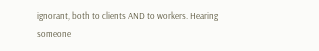ignorant, both to clients AND to workers. Hearing someone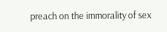preach on the immorality of sex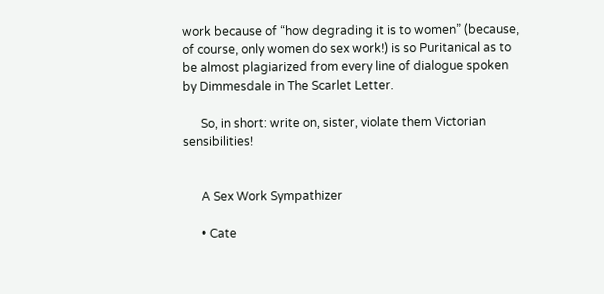work because of “how degrading it is to women” (because, of course, only women do sex work!) is so Puritanical as to be almost plagiarized from every line of dialogue spoken by Dimmesdale in The Scarlet Letter.

      So, in short: write on, sister, violate them Victorian sensibilities!


      A Sex Work Sympathizer

      • Cate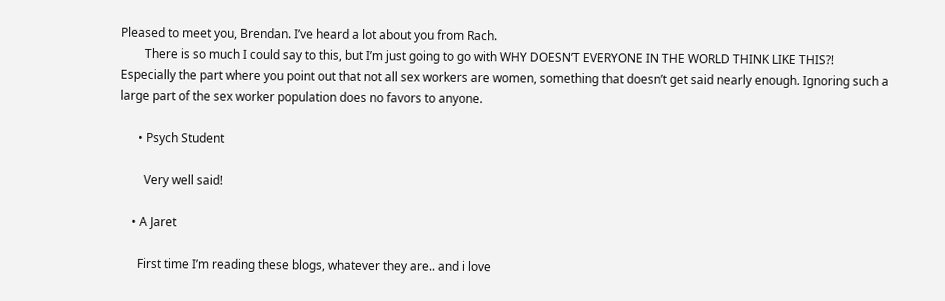Pleased to meet you, Brendan. I’ve heard a lot about you from Rach.
        There is so much I could say to this, but I’m just going to go with WHY DOESN’T EVERYONE IN THE WORLD THINK LIKE THIS?! Especially the part where you point out that not all sex workers are women, something that doesn’t get said nearly enough. Ignoring such a large part of the sex worker population does no favors to anyone.

      • Psych Student

        Very well said!

    • A Jaret

      First time I’m reading these blogs, whatever they are.. and i love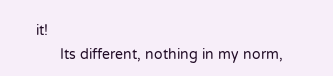it!
      Its different, nothing in my norm,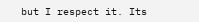but I respect it. Its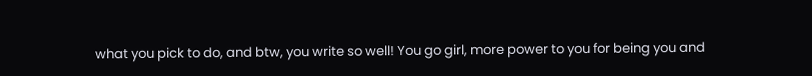what you pick to do, and btw, you write so well! You go girl, more power to you for being you and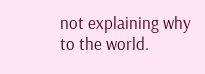not explaining why to the world.